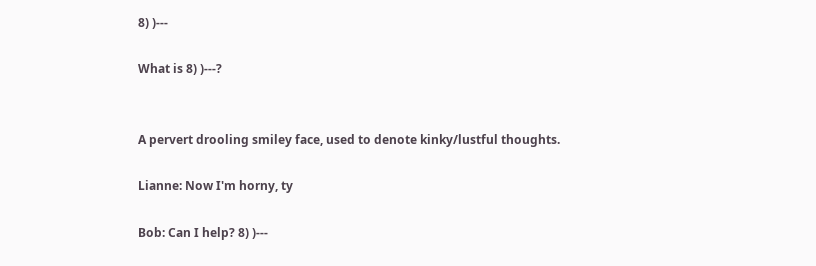8) )---

What is 8) )---?


A pervert drooling smiley face, used to denote kinky/lustful thoughts.

Lianne: Now I'm horny, ty

Bob: Can I help? 8) )---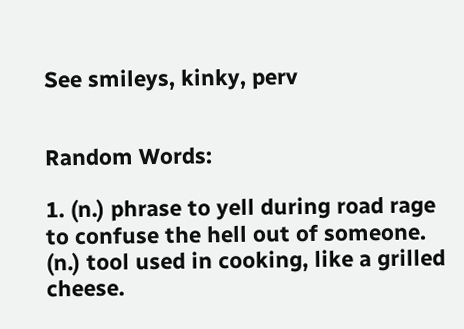See smileys, kinky, perv


Random Words:

1. (n.) phrase to yell during road rage to confuse the hell out of someone. (n.) tool used in cooking, like a grilled cheese.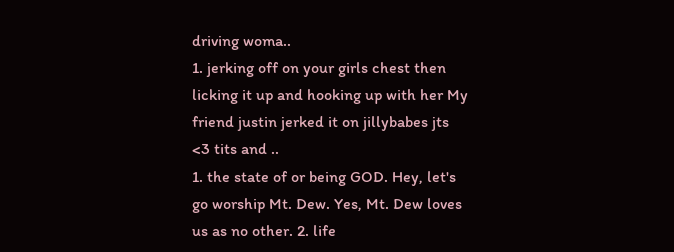driving woma..
1. jerking off on your girls chest then licking it up and hooking up with her My friend justin jerked it on jillybabes jts <3 tits and ..
1. the state of or being GOD. Hey, let's go worship Mt. Dew. Yes, Mt. Dew loves us as no other. 2. life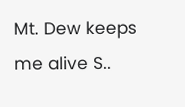Mt. Dew keeps me alive S..